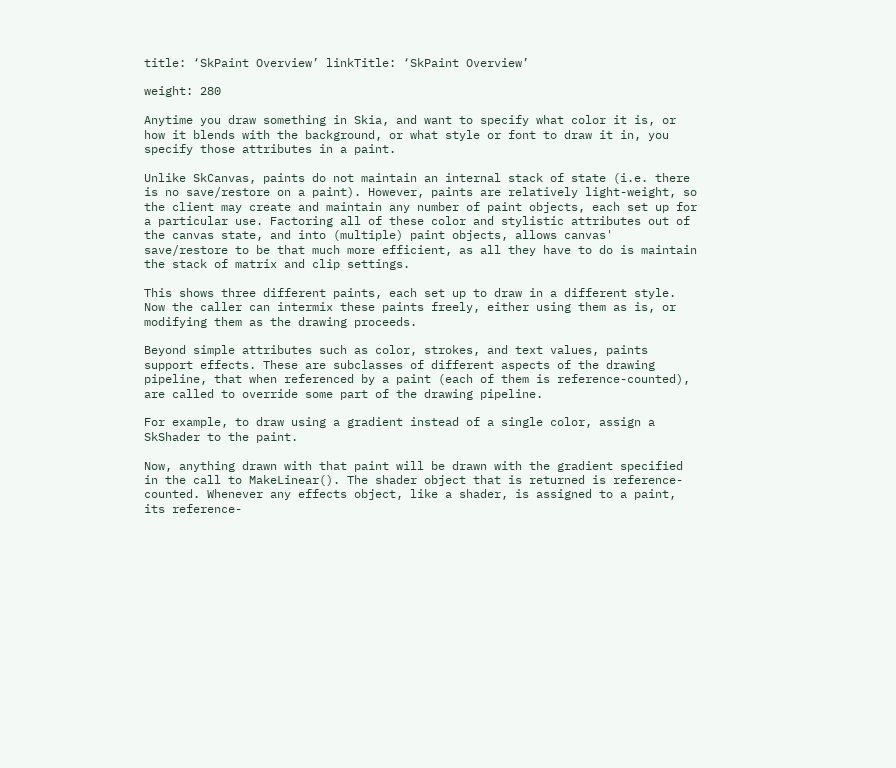title: ‘SkPaint Overview’ linkTitle: ‘SkPaint Overview’

weight: 280

Anytime you draw something in Skia, and want to specify what color it is, or how it blends with the background, or what style or font to draw it in, you specify those attributes in a paint.

Unlike SkCanvas, paints do not maintain an internal stack of state (i.e. there is no save/restore on a paint). However, paints are relatively light-weight, so the client may create and maintain any number of paint objects, each set up for a particular use. Factoring all of these color and stylistic attributes out of the canvas state, and into (multiple) paint objects, allows canvas' save/restore to be that much more efficient, as all they have to do is maintain the stack of matrix and clip settings.

This shows three different paints, each set up to draw in a different style. Now the caller can intermix these paints freely, either using them as is, or modifying them as the drawing proceeds.

Beyond simple attributes such as color, strokes, and text values, paints support effects. These are subclasses of different aspects of the drawing pipeline, that when referenced by a paint (each of them is reference-counted), are called to override some part of the drawing pipeline.

For example, to draw using a gradient instead of a single color, assign a SkShader to the paint.

Now, anything drawn with that paint will be drawn with the gradient specified in the call to MakeLinear(). The shader object that is returned is reference-counted. Whenever any effects object, like a shader, is assigned to a paint, its reference-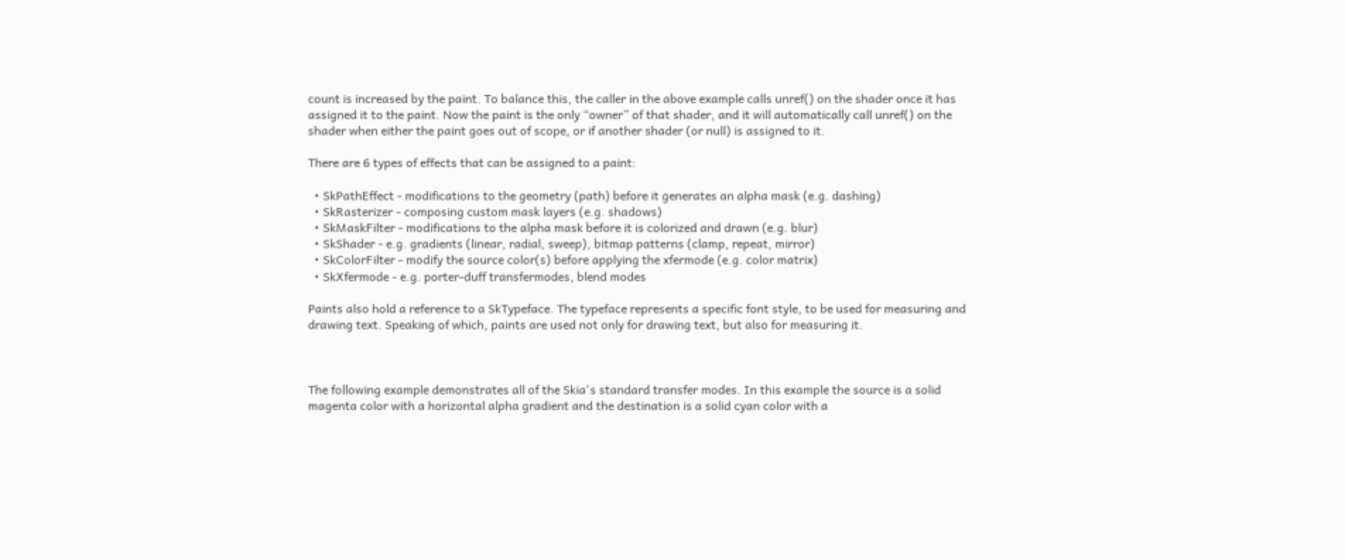count is increased by the paint. To balance this, the caller in the above example calls unref() on the shader once it has assigned it to the paint. Now the paint is the only “owner” of that shader, and it will automatically call unref() on the shader when either the paint goes out of scope, or if another shader (or null) is assigned to it.

There are 6 types of effects that can be assigned to a paint:

  • SkPathEffect - modifications to the geometry (path) before it generates an alpha mask (e.g. dashing)
  • SkRasterizer - composing custom mask layers (e.g. shadows)
  • SkMaskFilter - modifications to the alpha mask before it is colorized and drawn (e.g. blur)
  • SkShader - e.g. gradients (linear, radial, sweep), bitmap patterns (clamp, repeat, mirror)
  • SkColorFilter - modify the source color(s) before applying the xfermode (e.g. color matrix)
  • SkXfermode - e.g. porter-duff transfermodes, blend modes

Paints also hold a reference to a SkTypeface. The typeface represents a specific font style, to be used for measuring and drawing text. Speaking of which, paints are used not only for drawing text, but also for measuring it.



The following example demonstrates all of the Skia's standard transfer modes. In this example the source is a solid magenta color with a horizontal alpha gradient and the destination is a solid cyan color with a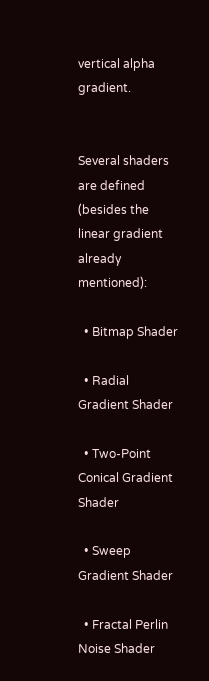vertical alpha gradient.


Several shaders are defined (besides the linear gradient already mentioned):

  • Bitmap Shader

  • Radial Gradient Shader

  • Two-Point Conical Gradient Shader

  • Sweep Gradient Shader

  • Fractal Perlin Noise Shader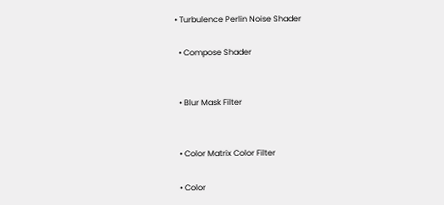• Turbulence Perlin Noise Shader

  • Compose Shader


  • Blur Mask Filter


  • Color Matrix Color Filter

  • Color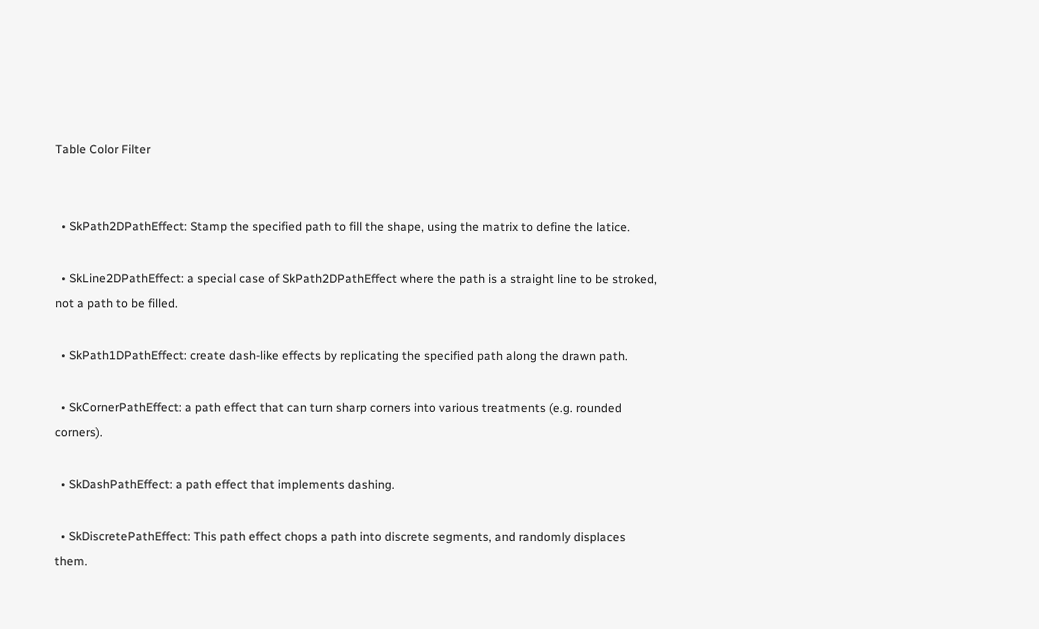Table Color Filter


  • SkPath2DPathEffect: Stamp the specified path to fill the shape, using the matrix to define the latice.

  • SkLine2DPathEffect: a special case of SkPath2DPathEffect where the path is a straight line to be stroked, not a path to be filled.

  • SkPath1DPathEffect: create dash-like effects by replicating the specified path along the drawn path.

  • SkCornerPathEffect: a path effect that can turn sharp corners into various treatments (e.g. rounded corners).

  • SkDashPathEffect: a path effect that implements dashing.

  • SkDiscretePathEffect: This path effect chops a path into discrete segments, and randomly displaces them.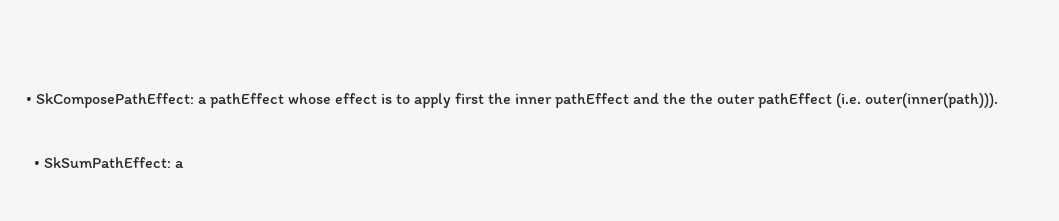• SkComposePathEffect: a pathEffect whose effect is to apply first the inner pathEffect and the the outer pathEffect (i.e. outer(inner(path))).

  • SkSumPathEffect: a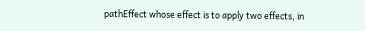pathEffect whose effect is to apply two effects, in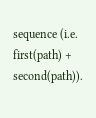sequence (i.e. first(path) + second(path)).